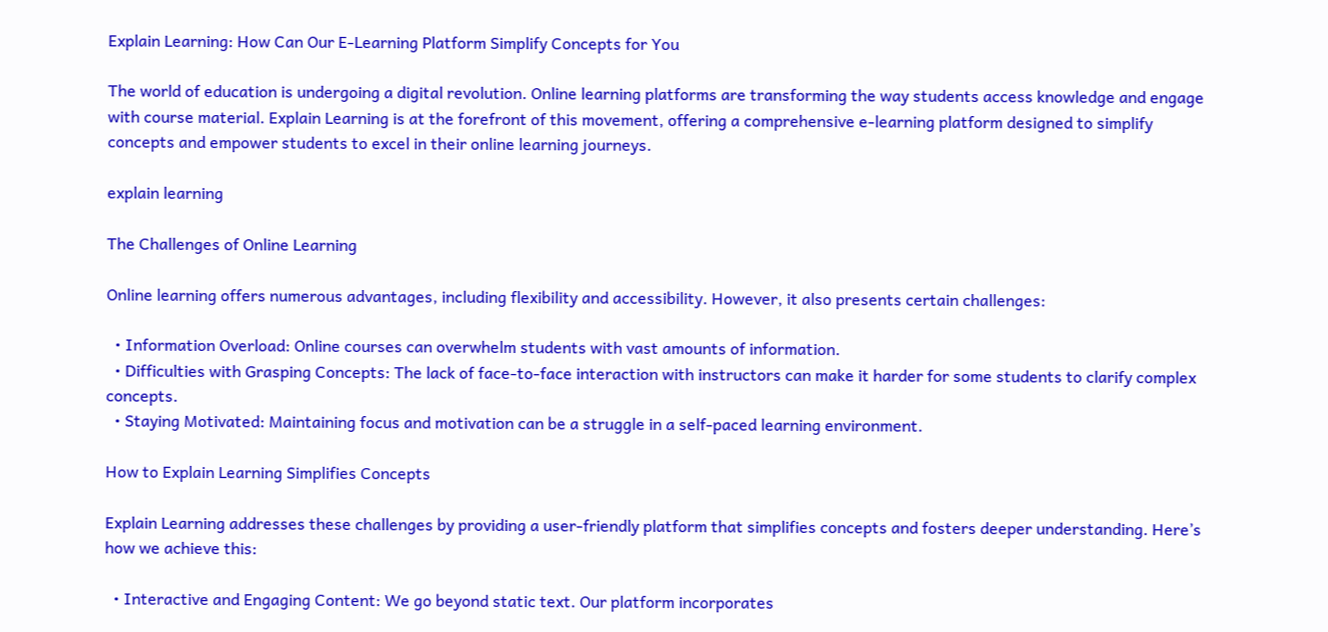Explain Learning: How Can Our E-Learning Platform Simplify Concepts for You

The world of education is undergoing a digital revolution. Online learning platforms are transforming the way students access knowledge and engage with course material. Explain Learning is at the forefront of this movement, offering a comprehensive e-learning platform designed to simplify concepts and empower students to excel in their online learning journeys.

explain learning

The Challenges of Online Learning

Online learning offers numerous advantages, including flexibility and accessibility. However, it also presents certain challenges:

  • Information Overload: Online courses can overwhelm students with vast amounts of information.
  • Difficulties with Grasping Concepts: The lack of face-to-face interaction with instructors can make it harder for some students to clarify complex concepts.
  • Staying Motivated: Maintaining focus and motivation can be a struggle in a self-paced learning environment.

How to Explain Learning Simplifies Concepts

Explain Learning addresses these challenges by providing a user-friendly platform that simplifies concepts and fosters deeper understanding. Here’s how we achieve this:

  • Interactive and Engaging Content: We go beyond static text. Our platform incorporates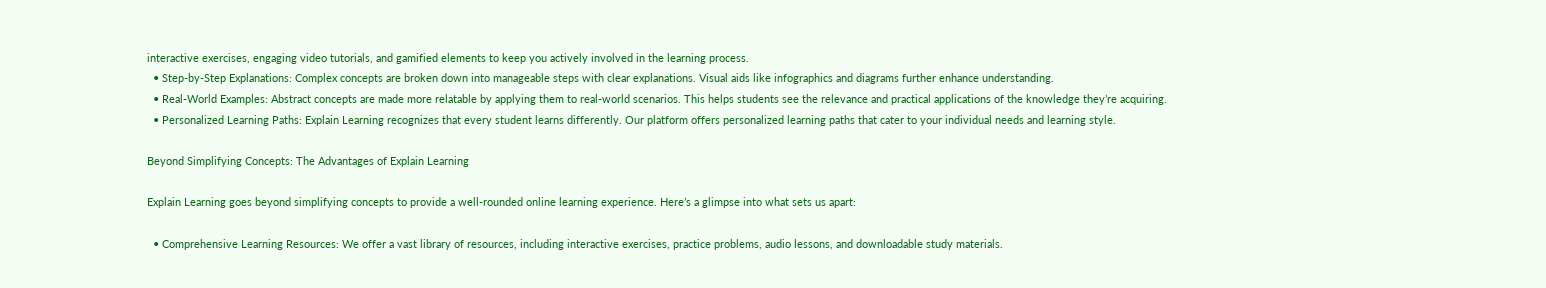interactive exercises, engaging video tutorials, and gamified elements to keep you actively involved in the learning process.
  • Step-by-Step Explanations: Complex concepts are broken down into manageable steps with clear explanations. Visual aids like infographics and diagrams further enhance understanding.
  • Real-World Examples: Abstract concepts are made more relatable by applying them to real-world scenarios. This helps students see the relevance and practical applications of the knowledge they’re acquiring.
  • Personalized Learning Paths: Explain Learning recognizes that every student learns differently. Our platform offers personalized learning paths that cater to your individual needs and learning style.

Beyond Simplifying Concepts: The Advantages of Explain Learning

Explain Learning goes beyond simplifying concepts to provide a well-rounded online learning experience. Here’s a glimpse into what sets us apart:

  • Comprehensive Learning Resources: We offer a vast library of resources, including interactive exercises, practice problems, audio lessons, and downloadable study materials.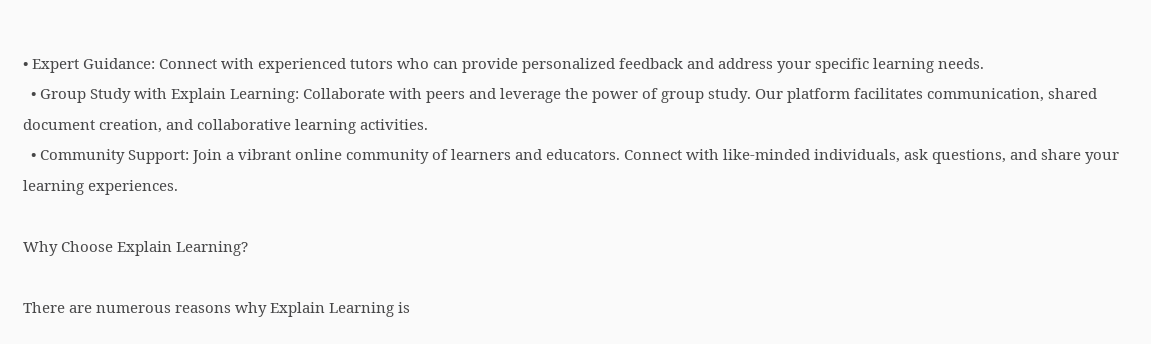• Expert Guidance: Connect with experienced tutors who can provide personalized feedback and address your specific learning needs.
  • Group Study with Explain Learning: Collaborate with peers and leverage the power of group study. Our platform facilitates communication, shared document creation, and collaborative learning activities.
  • Community Support: Join a vibrant online community of learners and educators. Connect with like-minded individuals, ask questions, and share your learning experiences.

Why Choose Explain Learning?

There are numerous reasons why Explain Learning is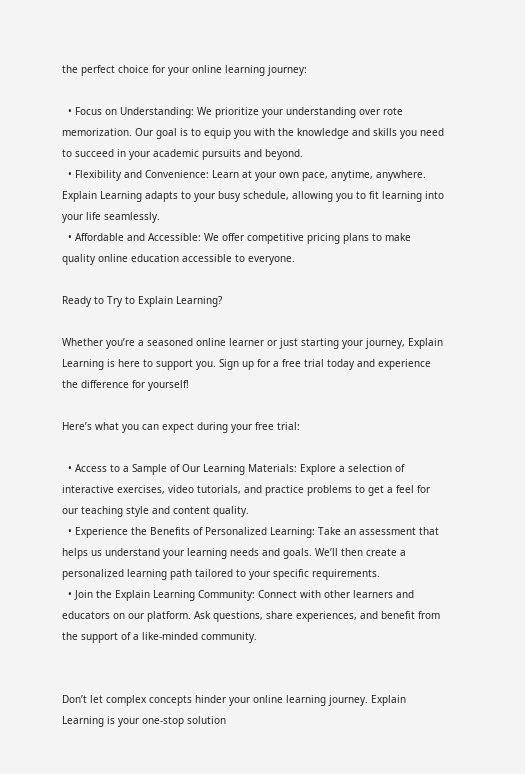the perfect choice for your online learning journey:

  • Focus on Understanding: We prioritize your understanding over rote memorization. Our goal is to equip you with the knowledge and skills you need to succeed in your academic pursuits and beyond.
  • Flexibility and Convenience: Learn at your own pace, anytime, anywhere. Explain Learning adapts to your busy schedule, allowing you to fit learning into your life seamlessly.
  • Affordable and Accessible: We offer competitive pricing plans to make quality online education accessible to everyone.

Ready to Try to Explain Learning?

Whether you’re a seasoned online learner or just starting your journey, Explain Learning is here to support you. Sign up for a free trial today and experience the difference for yourself!

Here’s what you can expect during your free trial:

  • Access to a Sample of Our Learning Materials: Explore a selection of interactive exercises, video tutorials, and practice problems to get a feel for our teaching style and content quality.
  • Experience the Benefits of Personalized Learning: Take an assessment that helps us understand your learning needs and goals. We’ll then create a personalized learning path tailored to your specific requirements.
  • Join the Explain Learning Community: Connect with other learners and educators on our platform. Ask questions, share experiences, and benefit from the support of a like-minded community.


Don’t let complex concepts hinder your online learning journey. Explain Learning is your one-stop solution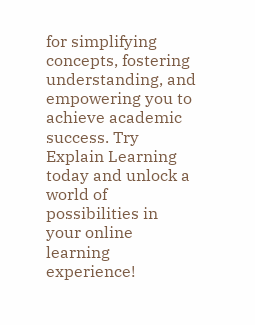for simplifying concepts, fostering understanding, and empowering you to achieve academic success. Try Explain Learning today and unlock a world of possibilities in your online learning experience!